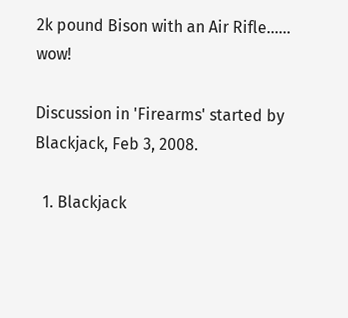2k pound Bison with an Air Rifle...... wow!

Discussion in 'Firearms' started by Blackjack, Feb 3, 2008.

  1. Blackjack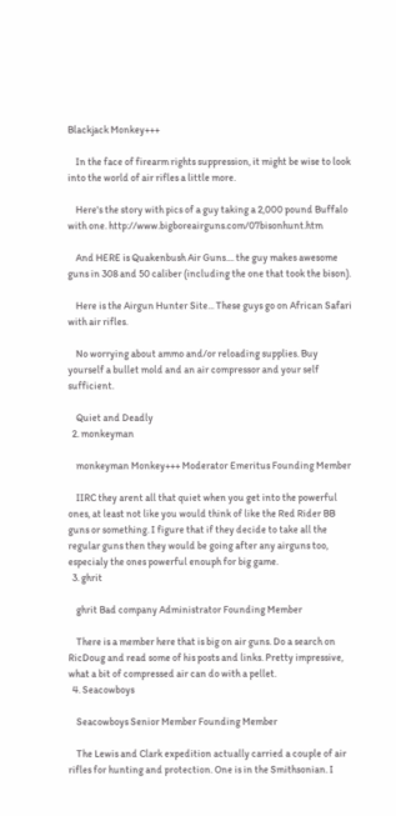Blackjack Monkey+++

    In the face of firearm rights suppression, it might be wise to look into the world of air rifles a little more.

    Here's the story with pics of a guy taking a 2,000 pound Buffalo with one. http://www.bigboreairguns.com/07bisonhunt.htm

    And HERE is Quakenbush Air Guns.... the guy makes awesome guns in 308 and 50 caliber (including the one that took the bison).

    Here is the Airgun Hunter Site... These guys go on African Safari with air rifles.

    No worrying about ammo and/or reloading supplies. Buy yourself a bullet mold and an air compressor and your self sufficient.

    Quiet and Deadly
  2. monkeyman

    monkeyman Monkey+++ Moderator Emeritus Founding Member

    IIRC they arent all that quiet when you get into the powerful ones, at least not like you would think of like the Red Rider BB guns or something. I figure that if they decide to take all the regular guns then they would be going after any airguns too, especialy the ones powerful enouph for big game.
  3. ghrit

    ghrit Bad company Administrator Founding Member

    There is a member here that is big on air guns. Do a search on RicDoug and read some of his posts and links. Pretty impressive, what a bit of compressed air can do with a pellet.
  4. Seacowboys

    Seacowboys Senior Member Founding Member

    The Lewis and Clark expedition actually carried a couple of air rifles for hunting and protection. One is in the Smithsonian. I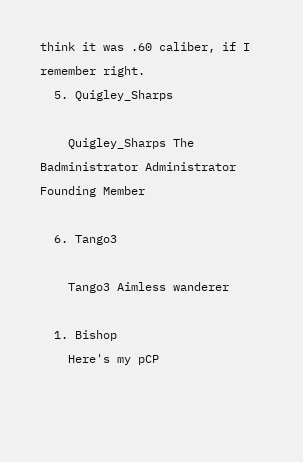think it was .60 caliber, if I remember right.
  5. Quigley_Sharps

    Quigley_Sharps The Badministrator Administrator Founding Member

  6. Tango3

    Tango3 Aimless wanderer

  1. Bishop
    Here's my pCP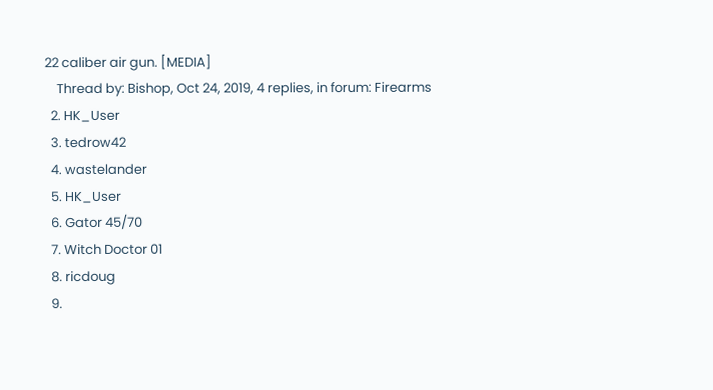22 caliber air gun. [MEDIA]
    Thread by: Bishop, Oct 24, 2019, 4 replies, in forum: Firearms
  2. HK_User
  3. tedrow42
  4. wastelander
  5. HK_User
  6. Gator 45/70
  7. Witch Doctor 01
  8. ricdoug
  9.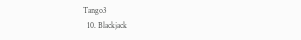Tango3
  10. Blackjack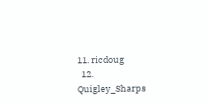11. ricdoug
  12. Quigley_Sharps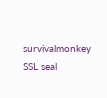survivalmonkey SSL seal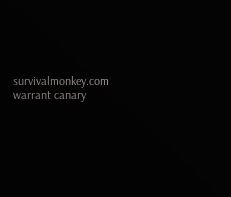survivalmonkey.com warrant canary